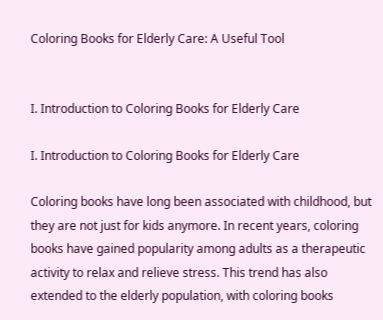Coloring Books for Elderly Care: A Useful Tool


I. Introduction to Coloring Books for Elderly Care

I. Introduction to Coloring Books for Elderly Care

Coloring books have long been associated with childhood, but they are not just for kids anymore. In recent years, coloring books have gained popularity among adults as a therapeutic activity to relax and relieve stress. This trend has also extended to the elderly population, with coloring books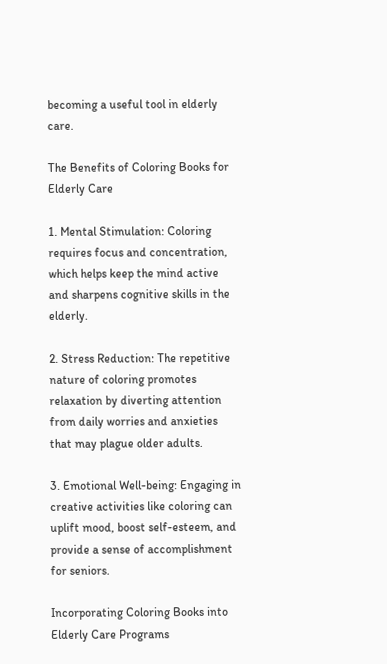becoming a useful tool in elderly care.

The Benefits of Coloring Books for Elderly Care

1. Mental Stimulation: Coloring requires focus and concentration, which helps keep the mind active and sharpens cognitive skills in the elderly.

2. Stress Reduction: The repetitive nature of coloring promotes relaxation by diverting attention from daily worries and anxieties that may plague older adults.

3. Emotional Well-being: Engaging in creative activities like coloring can uplift mood, boost self-esteem, and provide a sense of accomplishment for seniors.

Incorporating Coloring Books into Elderly Care Programs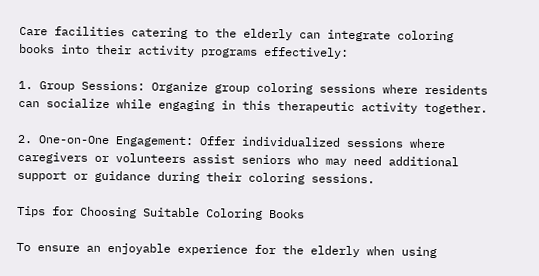Care facilities catering to the elderly can integrate coloring books into their activity programs effectively:

1. Group Sessions: Organize group coloring sessions where residents can socialize while engaging in this therapeutic activity together.

2. One-on-One Engagement: Offer individualized sessions where caregivers or volunteers assist seniors who may need additional support or guidance during their coloring sessions.

Tips for Choosing Suitable Coloring Books

To ensure an enjoyable experience for the elderly when using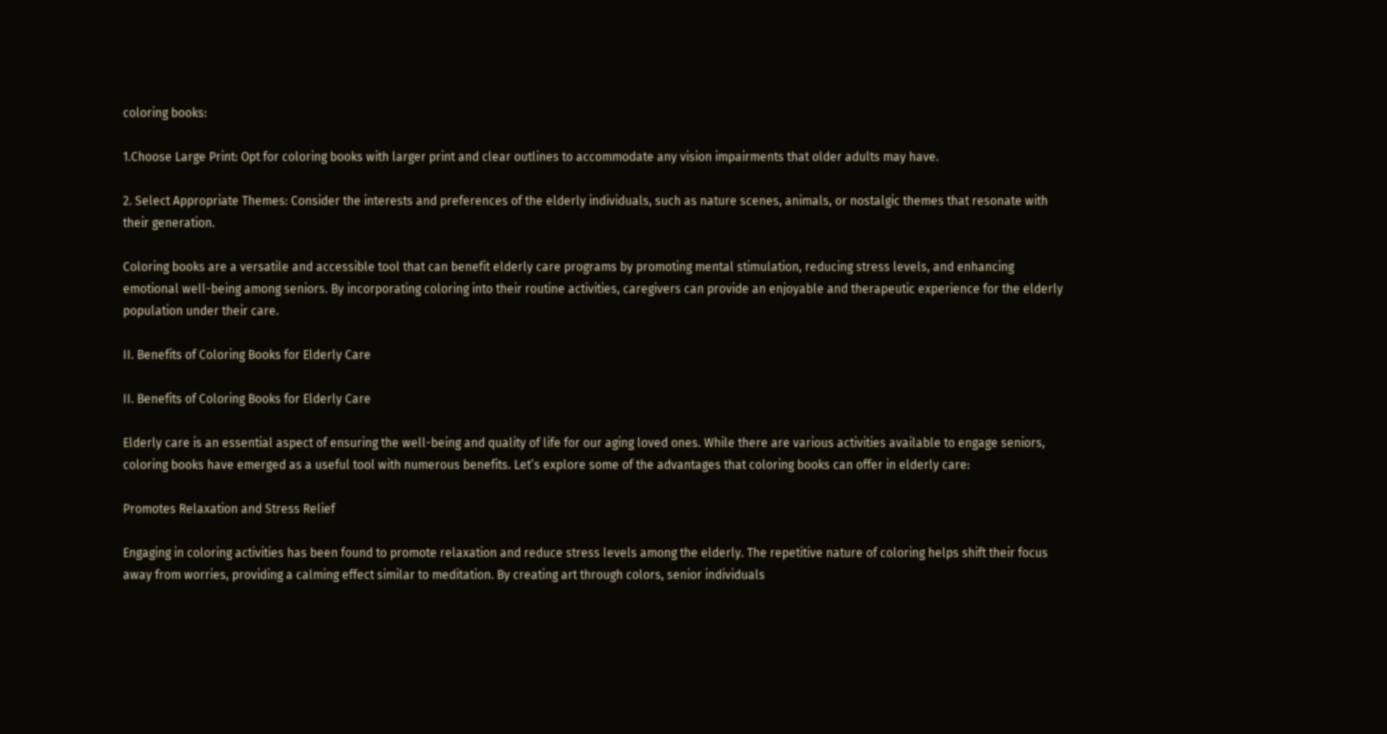coloring books:

1.Choose Large Print: Opt for coloring books with larger print and clear outlines to accommodate any vision impairments that older adults may have.

2. Select Appropriate Themes: Consider the interests and preferences of the elderly individuals, such as nature scenes, animals, or nostalgic themes that resonate with their generation.

Coloring books are a versatile and accessible tool that can benefit elderly care programs by promoting mental stimulation, reducing stress levels, and enhancing emotional well-being among seniors. By incorporating coloring into their routine activities, caregivers can provide an enjoyable and therapeutic experience for the elderly population under their care.

II. Benefits of Coloring Books for Elderly Care

II. Benefits of Coloring Books for Elderly Care

Elderly care is an essential aspect of ensuring the well-being and quality of life for our aging loved ones. While there are various activities available to engage seniors, coloring books have emerged as a useful tool with numerous benefits. Let’s explore some of the advantages that coloring books can offer in elderly care:

Promotes Relaxation and Stress Relief

Engaging in coloring activities has been found to promote relaxation and reduce stress levels among the elderly. The repetitive nature of coloring helps shift their focus away from worries, providing a calming effect similar to meditation. By creating art through colors, senior individuals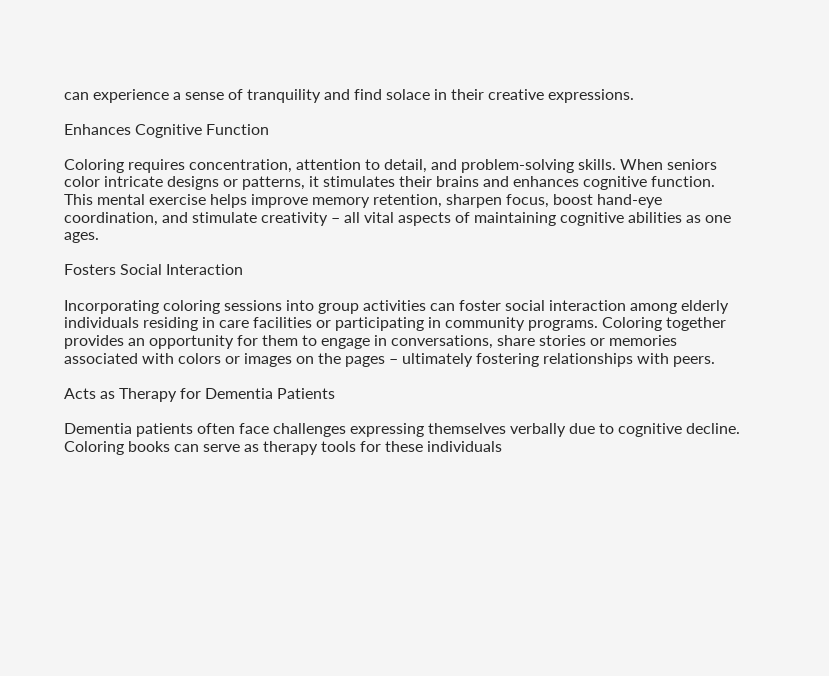can experience a sense of tranquility and find solace in their creative expressions.

Enhances Cognitive Function

Coloring requires concentration, attention to detail, and problem-solving skills. When seniors color intricate designs or patterns, it stimulates their brains and enhances cognitive function. This mental exercise helps improve memory retention, sharpen focus, boost hand-eye coordination, and stimulate creativity – all vital aspects of maintaining cognitive abilities as one ages.

Fosters Social Interaction

Incorporating coloring sessions into group activities can foster social interaction among elderly individuals residing in care facilities or participating in community programs. Coloring together provides an opportunity for them to engage in conversations, share stories or memories associated with colors or images on the pages – ultimately fostering relationships with peers.

Acts as Therapy for Dementia Patients

Dementia patients often face challenges expressing themselves verbally due to cognitive decline. Coloring books can serve as therapy tools for these individuals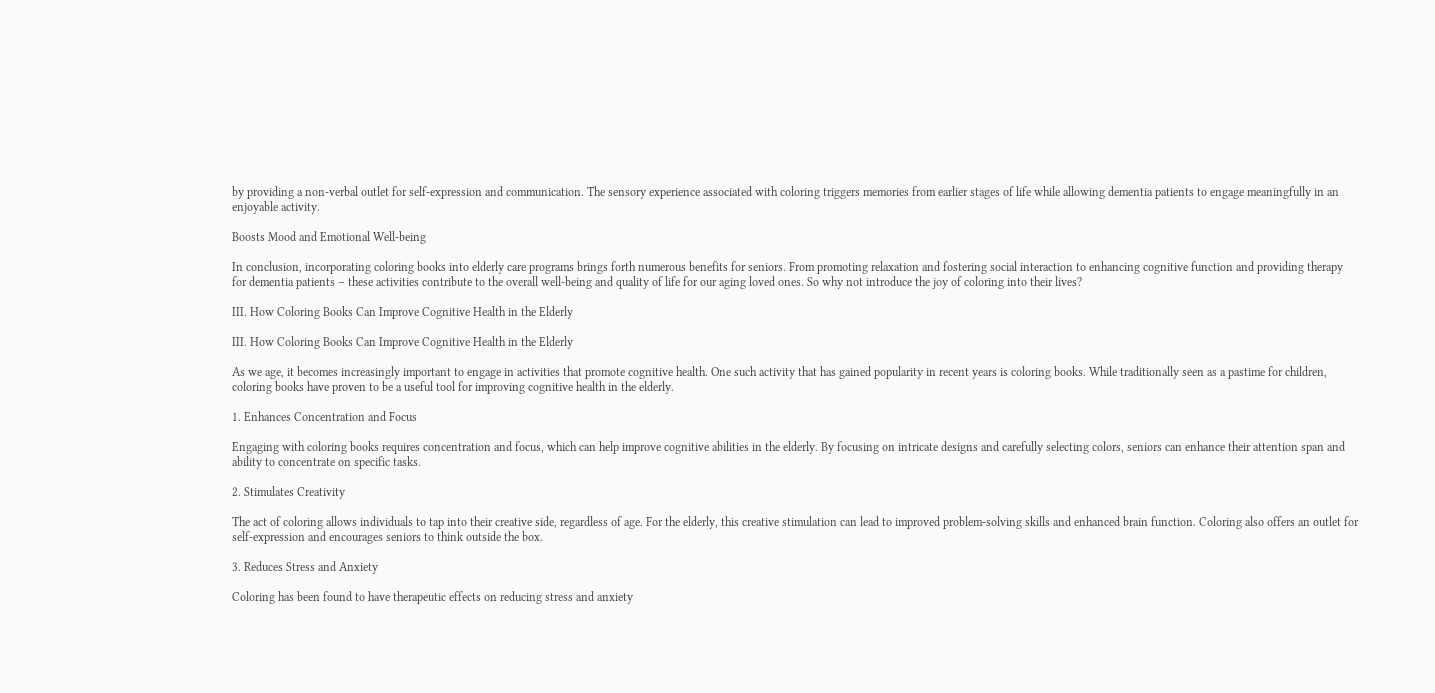by providing a non-verbal outlet for self-expression and communication. The sensory experience associated with coloring triggers memories from earlier stages of life while allowing dementia patients to engage meaningfully in an enjoyable activity.

Boosts Mood and Emotional Well-being

In conclusion, incorporating coloring books into elderly care programs brings forth numerous benefits for seniors. From promoting relaxation and fostering social interaction to enhancing cognitive function and providing therapy for dementia patients – these activities contribute to the overall well-being and quality of life for our aging loved ones. So why not introduce the joy of coloring into their lives?

III. How Coloring Books Can Improve Cognitive Health in the Elderly

III. How Coloring Books Can Improve Cognitive Health in the Elderly

As we age, it becomes increasingly important to engage in activities that promote cognitive health. One such activity that has gained popularity in recent years is coloring books. While traditionally seen as a pastime for children, coloring books have proven to be a useful tool for improving cognitive health in the elderly.

1. Enhances Concentration and Focus

Engaging with coloring books requires concentration and focus, which can help improve cognitive abilities in the elderly. By focusing on intricate designs and carefully selecting colors, seniors can enhance their attention span and ability to concentrate on specific tasks.

2. Stimulates Creativity

The act of coloring allows individuals to tap into their creative side, regardless of age. For the elderly, this creative stimulation can lead to improved problem-solving skills and enhanced brain function. Coloring also offers an outlet for self-expression and encourages seniors to think outside the box.

3. Reduces Stress and Anxiety

Coloring has been found to have therapeutic effects on reducing stress and anxiety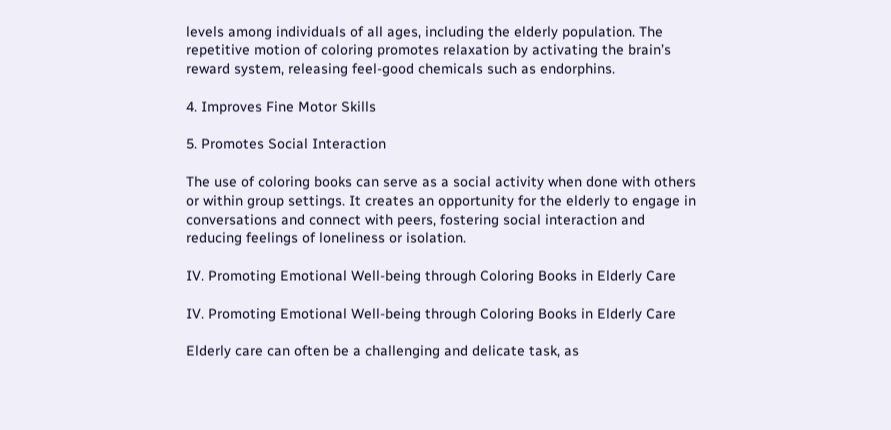levels among individuals of all ages, including the elderly population. The repetitive motion of coloring promotes relaxation by activating the brain’s reward system, releasing feel-good chemicals such as endorphins.

4. Improves Fine Motor Skills

5. Promotes Social Interaction

The use of coloring books can serve as a social activity when done with others or within group settings. It creates an opportunity for the elderly to engage in conversations and connect with peers, fostering social interaction and reducing feelings of loneliness or isolation.

IV. Promoting Emotional Well-being through Coloring Books in Elderly Care

IV. Promoting Emotional Well-being through Coloring Books in Elderly Care

Elderly care can often be a challenging and delicate task, as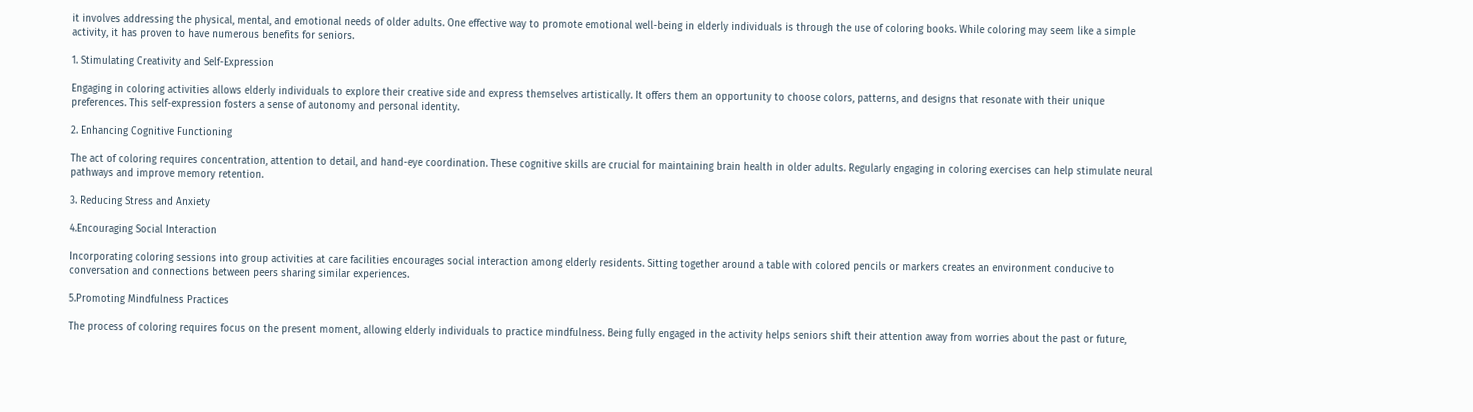it involves addressing the physical, mental, and emotional needs of older adults. One effective way to promote emotional well-being in elderly individuals is through the use of coloring books. While coloring may seem like a simple activity, it has proven to have numerous benefits for seniors.

1. Stimulating Creativity and Self-Expression

Engaging in coloring activities allows elderly individuals to explore their creative side and express themselves artistically. It offers them an opportunity to choose colors, patterns, and designs that resonate with their unique preferences. This self-expression fosters a sense of autonomy and personal identity.

2. Enhancing Cognitive Functioning

The act of coloring requires concentration, attention to detail, and hand-eye coordination. These cognitive skills are crucial for maintaining brain health in older adults. Regularly engaging in coloring exercises can help stimulate neural pathways and improve memory retention.

3. Reducing Stress and Anxiety

4.Encouraging Social Interaction

Incorporating coloring sessions into group activities at care facilities encourages social interaction among elderly residents. Sitting together around a table with colored pencils or markers creates an environment conducive to conversation and connections between peers sharing similar experiences.

5.Promoting Mindfulness Practices

The process of coloring requires focus on the present moment, allowing elderly individuals to practice mindfulness. Being fully engaged in the activity helps seniors shift their attention away from worries about the past or future,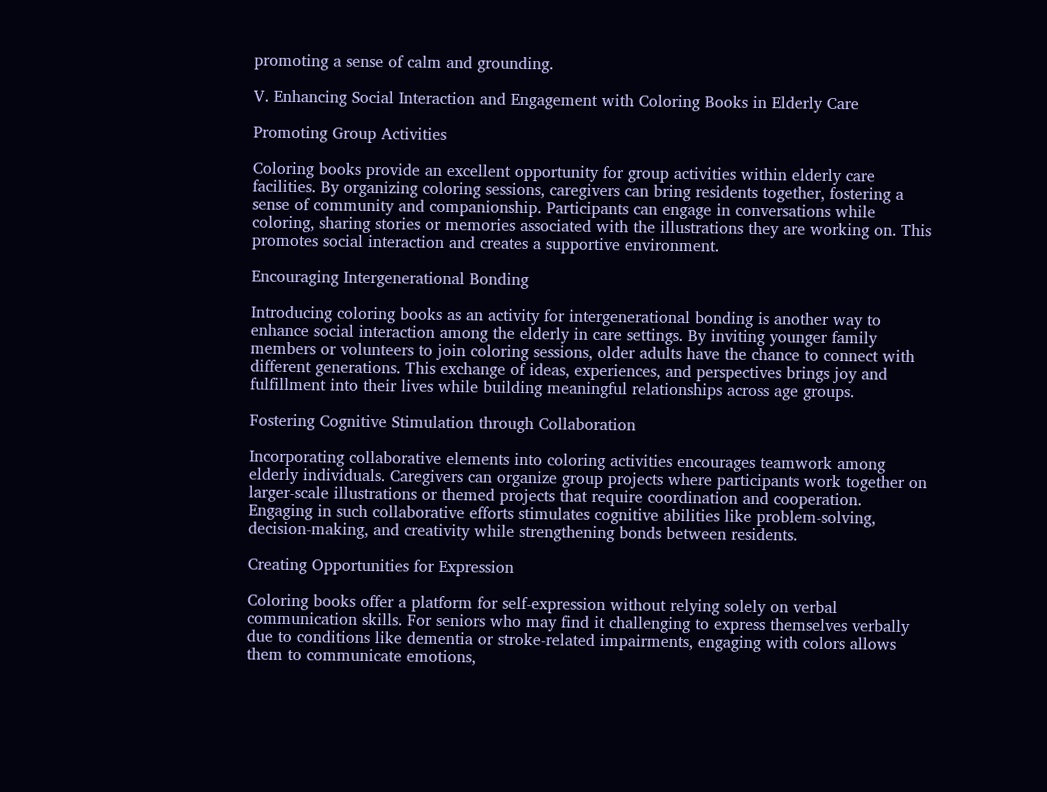promoting a sense of calm and grounding.

V. Enhancing Social Interaction and Engagement with Coloring Books in Elderly Care

Promoting Group Activities

Coloring books provide an excellent opportunity for group activities within elderly care facilities. By organizing coloring sessions, caregivers can bring residents together, fostering a sense of community and companionship. Participants can engage in conversations while coloring, sharing stories or memories associated with the illustrations they are working on. This promotes social interaction and creates a supportive environment.

Encouraging Intergenerational Bonding

Introducing coloring books as an activity for intergenerational bonding is another way to enhance social interaction among the elderly in care settings. By inviting younger family members or volunteers to join coloring sessions, older adults have the chance to connect with different generations. This exchange of ideas, experiences, and perspectives brings joy and fulfillment into their lives while building meaningful relationships across age groups.

Fostering Cognitive Stimulation through Collaboration

Incorporating collaborative elements into coloring activities encourages teamwork among elderly individuals. Caregivers can organize group projects where participants work together on larger-scale illustrations or themed projects that require coordination and cooperation. Engaging in such collaborative efforts stimulates cognitive abilities like problem-solving, decision-making, and creativity while strengthening bonds between residents.

Creating Opportunities for Expression

Coloring books offer a platform for self-expression without relying solely on verbal communication skills. For seniors who may find it challenging to express themselves verbally due to conditions like dementia or stroke-related impairments, engaging with colors allows them to communicate emotions,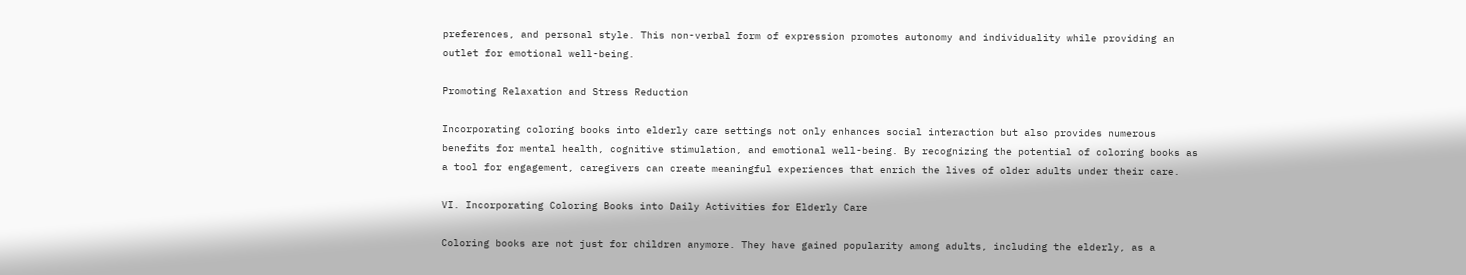preferences, and personal style. This non-verbal form of expression promotes autonomy and individuality while providing an outlet for emotional well-being.

Promoting Relaxation and Stress Reduction

Incorporating coloring books into elderly care settings not only enhances social interaction but also provides numerous benefits for mental health, cognitive stimulation, and emotional well-being. By recognizing the potential of coloring books as a tool for engagement, caregivers can create meaningful experiences that enrich the lives of older adults under their care.

VI. Incorporating Coloring Books into Daily Activities for Elderly Care

Coloring books are not just for children anymore. They have gained popularity among adults, including the elderly, as a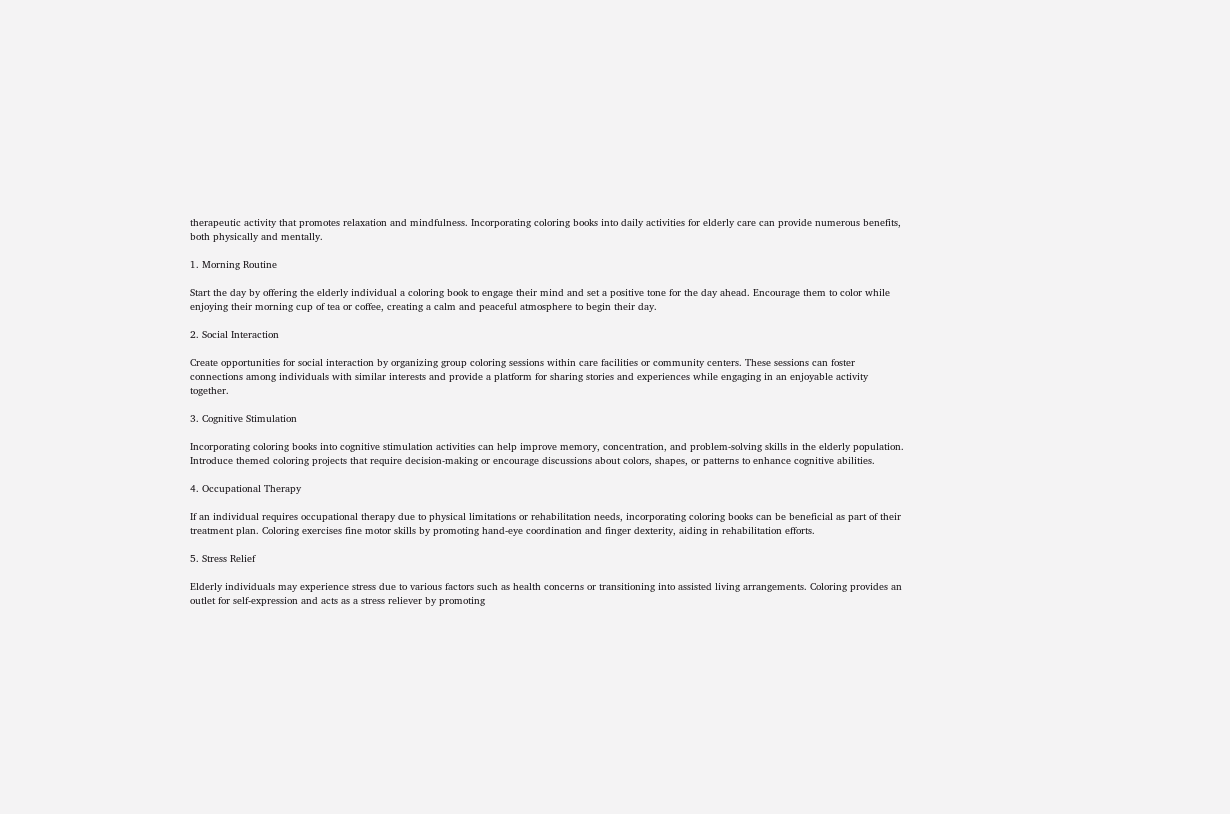therapeutic activity that promotes relaxation and mindfulness. Incorporating coloring books into daily activities for elderly care can provide numerous benefits, both physically and mentally.

1. Morning Routine

Start the day by offering the elderly individual a coloring book to engage their mind and set a positive tone for the day ahead. Encourage them to color while enjoying their morning cup of tea or coffee, creating a calm and peaceful atmosphere to begin their day.

2. Social Interaction

Create opportunities for social interaction by organizing group coloring sessions within care facilities or community centers. These sessions can foster connections among individuals with similar interests and provide a platform for sharing stories and experiences while engaging in an enjoyable activity together.

3. Cognitive Stimulation

Incorporating coloring books into cognitive stimulation activities can help improve memory, concentration, and problem-solving skills in the elderly population. Introduce themed coloring projects that require decision-making or encourage discussions about colors, shapes, or patterns to enhance cognitive abilities.

4. Occupational Therapy

If an individual requires occupational therapy due to physical limitations or rehabilitation needs, incorporating coloring books can be beneficial as part of their treatment plan. Coloring exercises fine motor skills by promoting hand-eye coordination and finger dexterity, aiding in rehabilitation efforts.

5. Stress Relief

Elderly individuals may experience stress due to various factors such as health concerns or transitioning into assisted living arrangements. Coloring provides an outlet for self-expression and acts as a stress reliever by promoting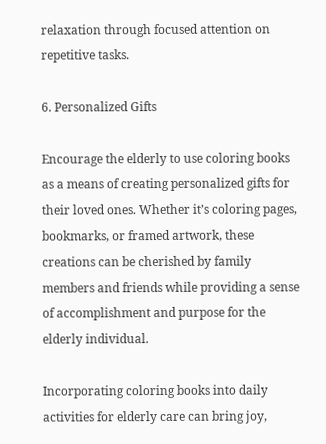relaxation through focused attention on repetitive tasks.

6. Personalized Gifts

Encourage the elderly to use coloring books as a means of creating personalized gifts for their loved ones. Whether it’s coloring pages, bookmarks, or framed artwork, these creations can be cherished by family members and friends while providing a sense of accomplishment and purpose for the elderly individual.

Incorporating coloring books into daily activities for elderly care can bring joy,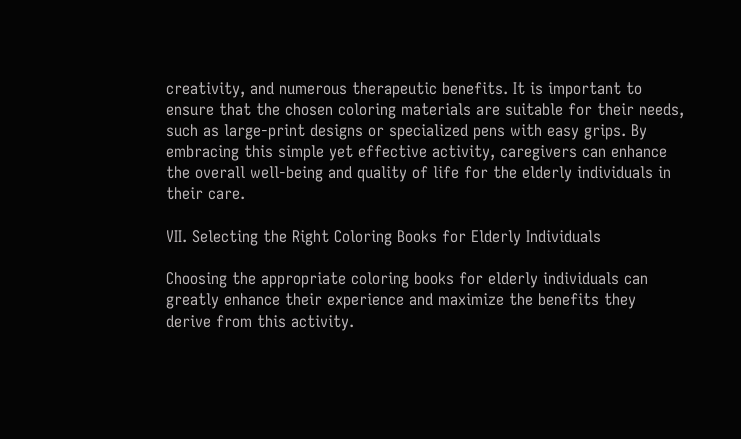creativity, and numerous therapeutic benefits. It is important to ensure that the chosen coloring materials are suitable for their needs, such as large-print designs or specialized pens with easy grips. By embracing this simple yet effective activity, caregivers can enhance the overall well-being and quality of life for the elderly individuals in their care.

VII. Selecting the Right Coloring Books for Elderly Individuals

Choosing the appropriate coloring books for elderly individuals can greatly enhance their experience and maximize the benefits they derive from this activity.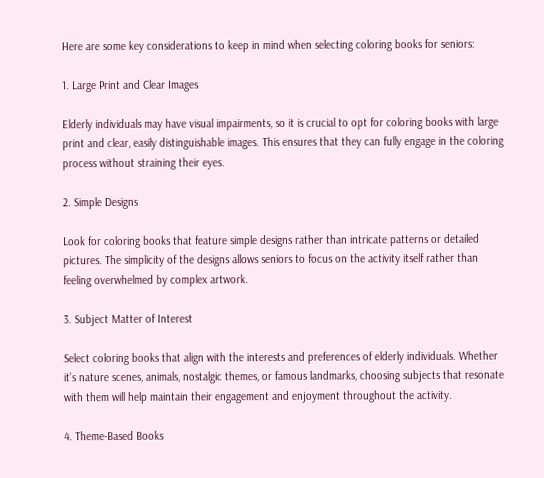Here are some key considerations to keep in mind when selecting coloring books for seniors:

1. Large Print and Clear Images

Elderly individuals may have visual impairments, so it is crucial to opt for coloring books with large print and clear, easily distinguishable images. This ensures that they can fully engage in the coloring process without straining their eyes.

2. Simple Designs

Look for coloring books that feature simple designs rather than intricate patterns or detailed pictures. The simplicity of the designs allows seniors to focus on the activity itself rather than feeling overwhelmed by complex artwork.

3. Subject Matter of Interest

Select coloring books that align with the interests and preferences of elderly individuals. Whether it’s nature scenes, animals, nostalgic themes, or famous landmarks, choosing subjects that resonate with them will help maintain their engagement and enjoyment throughout the activity.

4. Theme-Based Books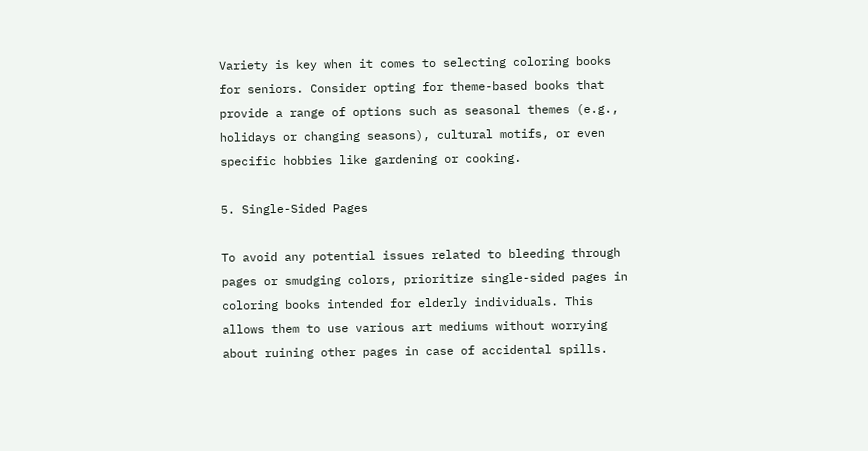Variety is key when it comes to selecting coloring books for seniors. Consider opting for theme-based books that provide a range of options such as seasonal themes (e.g., holidays or changing seasons), cultural motifs, or even specific hobbies like gardening or cooking.

5. Single-Sided Pages

To avoid any potential issues related to bleeding through pages or smudging colors, prioritize single-sided pages in coloring books intended for elderly individuals. This allows them to use various art mediums without worrying about ruining other pages in case of accidental spills.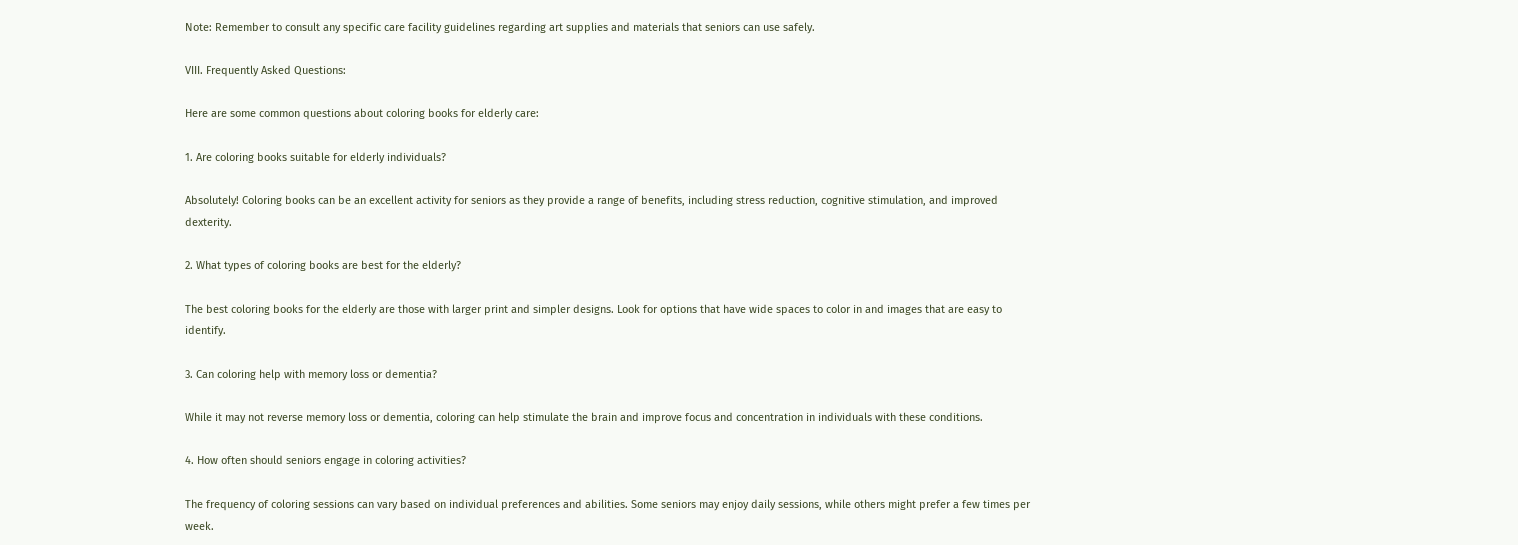Note: Remember to consult any specific care facility guidelines regarding art supplies and materials that seniors can use safely.

VIII. Frequently Asked Questions:

Here are some common questions about coloring books for elderly care:

1. Are coloring books suitable for elderly individuals?

Absolutely! Coloring books can be an excellent activity for seniors as they provide a range of benefits, including stress reduction, cognitive stimulation, and improved dexterity.

2. What types of coloring books are best for the elderly?

The best coloring books for the elderly are those with larger print and simpler designs. Look for options that have wide spaces to color in and images that are easy to identify.

3. Can coloring help with memory loss or dementia?

While it may not reverse memory loss or dementia, coloring can help stimulate the brain and improve focus and concentration in individuals with these conditions.

4. How often should seniors engage in coloring activities?

The frequency of coloring sessions can vary based on individual preferences and abilities. Some seniors may enjoy daily sessions, while others might prefer a few times per week.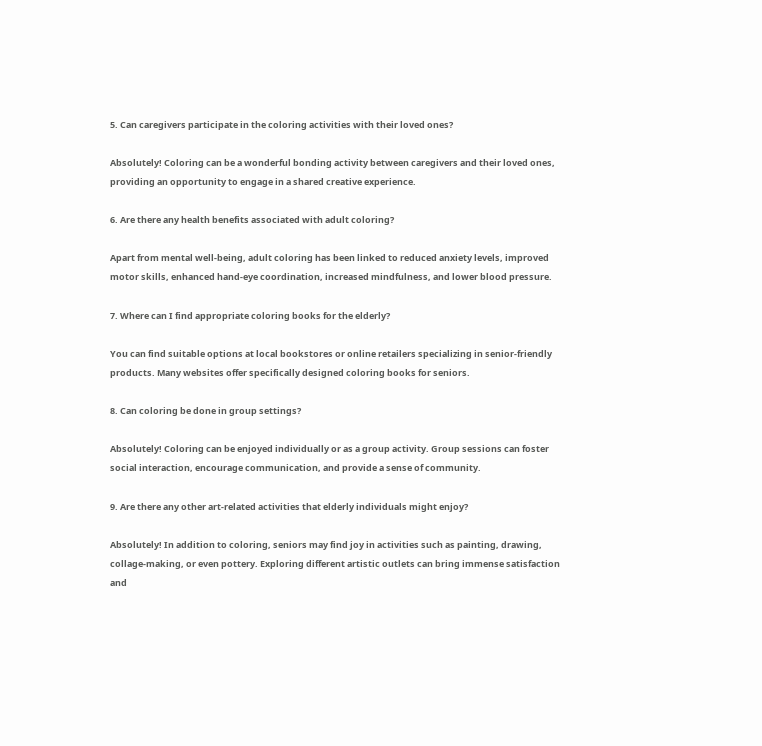5. Can caregivers participate in the coloring activities with their loved ones?

Absolutely! Coloring can be a wonderful bonding activity between caregivers and their loved ones, providing an opportunity to engage in a shared creative experience.

6. Are there any health benefits associated with adult coloring?

Apart from mental well-being, adult coloring has been linked to reduced anxiety levels, improved motor skills, enhanced hand-eye coordination, increased mindfulness, and lower blood pressure.

7. Where can I find appropriate coloring books for the elderly?

You can find suitable options at local bookstores or online retailers specializing in senior-friendly products. Many websites offer specifically designed coloring books for seniors.

8. Can coloring be done in group settings?

Absolutely! Coloring can be enjoyed individually or as a group activity. Group sessions can foster social interaction, encourage communication, and provide a sense of community.

9. Are there any other art-related activities that elderly individuals might enjoy?

Absolutely! In addition to coloring, seniors may find joy in activities such as painting, drawing, collage-making, or even pottery. Exploring different artistic outlets can bring immense satisfaction and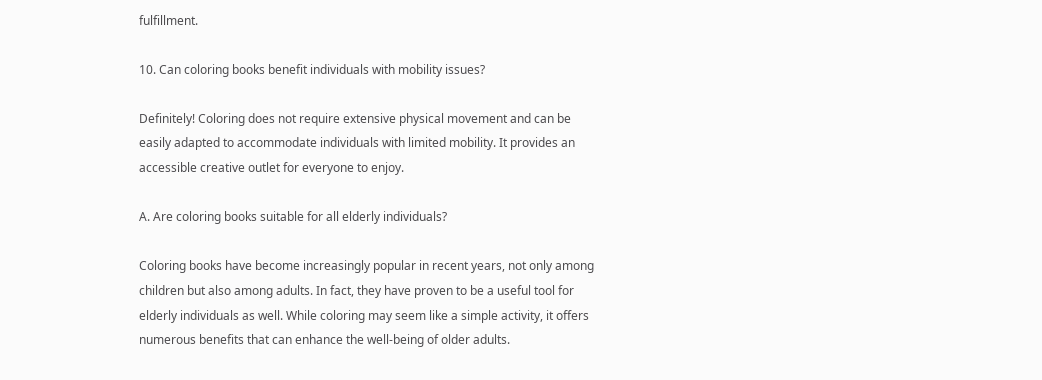fulfillment.

10. Can coloring books benefit individuals with mobility issues?

Definitely! Coloring does not require extensive physical movement and can be easily adapted to accommodate individuals with limited mobility. It provides an accessible creative outlet for everyone to enjoy.

A. Are coloring books suitable for all elderly individuals?

Coloring books have become increasingly popular in recent years, not only among children but also among adults. In fact, they have proven to be a useful tool for elderly individuals as well. While coloring may seem like a simple activity, it offers numerous benefits that can enhance the well-being of older adults.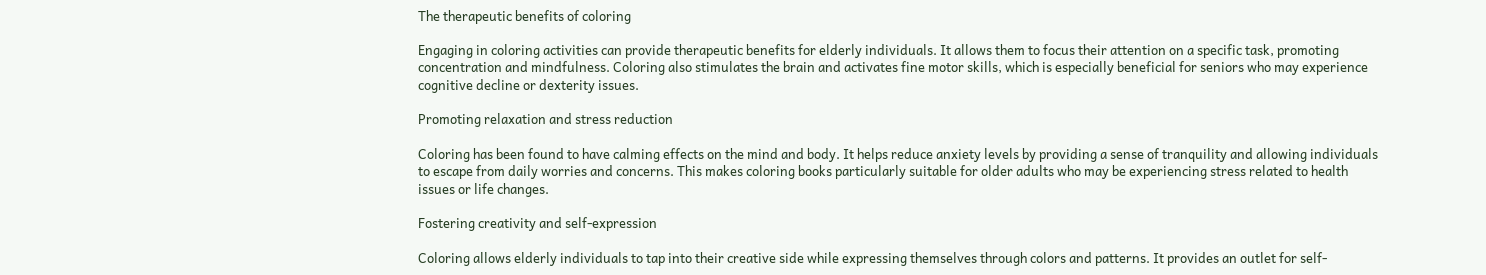The therapeutic benefits of coloring

Engaging in coloring activities can provide therapeutic benefits for elderly individuals. It allows them to focus their attention on a specific task, promoting concentration and mindfulness. Coloring also stimulates the brain and activates fine motor skills, which is especially beneficial for seniors who may experience cognitive decline or dexterity issues.

Promoting relaxation and stress reduction

Coloring has been found to have calming effects on the mind and body. It helps reduce anxiety levels by providing a sense of tranquility and allowing individuals to escape from daily worries and concerns. This makes coloring books particularly suitable for older adults who may be experiencing stress related to health issues or life changes.

Fostering creativity and self-expression

Coloring allows elderly individuals to tap into their creative side while expressing themselves through colors and patterns. It provides an outlet for self-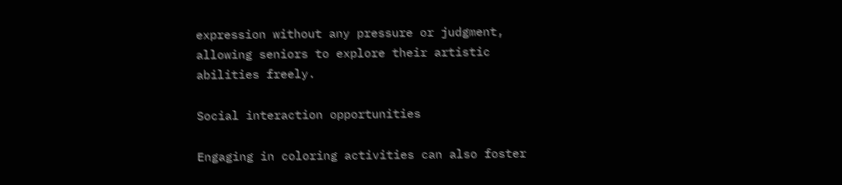expression without any pressure or judgment, allowing seniors to explore their artistic abilities freely.

Social interaction opportunities

Engaging in coloring activities can also foster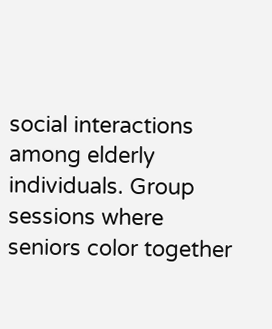social interactions among elderly individuals. Group sessions where seniors color together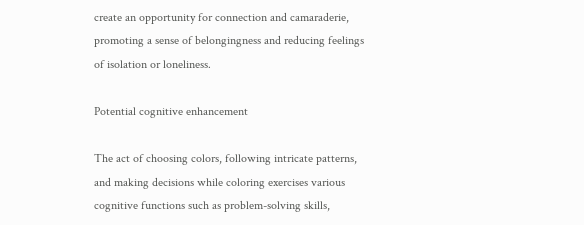create an opportunity for connection and camaraderie, promoting a sense of belongingness and reducing feelings of isolation or loneliness.

Potential cognitive enhancement

The act of choosing colors, following intricate patterns, and making decisions while coloring exercises various cognitive functions such as problem-solving skills,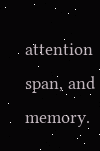attention span, and memory.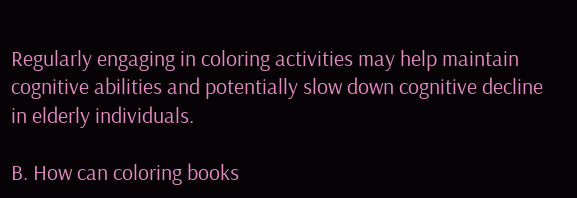Regularly engaging in coloring activities may help maintain cognitive abilities and potentially slow down cognitive decline in elderly individuals.

B. How can coloring books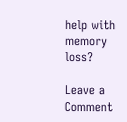help with memory loss?

Leave a Comment